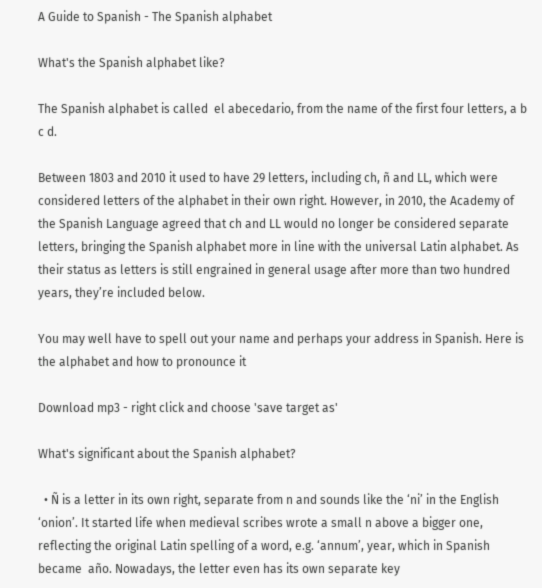A Guide to Spanish - The Spanish alphabet

What's the Spanish alphabet like?

The Spanish alphabet is called  el abecedario, from the name of the first four letters, a b c d.

Between 1803 and 2010 it used to have 29 letters, including ch, ñ and LL, which were considered letters of the alphabet in their own right. However, in 2010, the Academy of the Spanish Language agreed that ch and LL would no longer be considered separate letters, bringing the Spanish alphabet more in line with the universal Latin alphabet. As their status as letters is still engrained in general usage after more than two hundred years, they’re included below.

You may well have to spell out your name and perhaps your address in Spanish. Here is the alphabet and how to pronounce it

Download mp3 - right click and choose 'save target as'

What's significant about the Spanish alphabet?

  • Ñ is a letter in its own right, separate from n and sounds like the ‘ni’ in the English ‘onion’. It started life when medieval scribes wrote a small n above a bigger one, reflecting the original Latin spelling of a word, e.g. ‘annum’, year, which in Spanish became  año. Nowadays, the letter even has its own separate key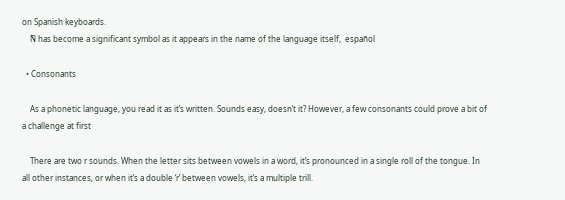on Spanish keyboards.
    Ñ has become a significant symbol as it appears in the name of the language itself,  español

  • Consonants

    As a phonetic language, you read it as it’s written. Sounds easy, doesn’t it? However, a few consonants could prove a bit of a challenge at first

    There are two r sounds. When the letter sits between vowels in a word, it’s pronounced in a single roll of the tongue. In all other instances, or when it’s a double ‘r’ between vowels, it’s a multiple trill.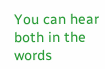You can hear both in the words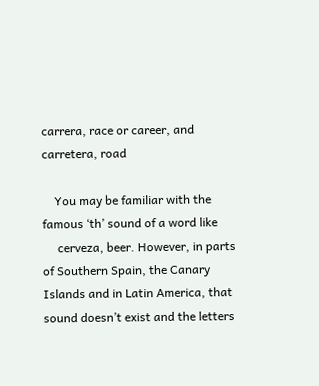carrera, race or career, and  carretera, road

    You may be familiar with the famous ‘th’ sound of a word like
     cerveza, beer. However, in parts of Southern Spain, the Canary Islands and in Latin America, that sound doesn’t exist and the letters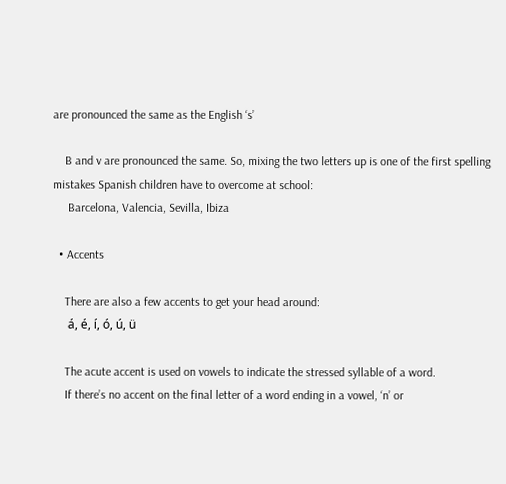are pronounced the same as the English ‘s’

    B and v are pronounced the same. So, mixing the two letters up is one of the first spelling mistakes Spanish children have to overcome at school:
     Barcelona, Valencia, Sevilla, Ibiza

  • Accents

    There are also a few accents to get your head around:
     á, é, í, ó, ú, ü

    The acute accent is used on vowels to indicate the stressed syllable of a word.
    If there’s no accent on the final letter of a word ending in a vowel, ‘n’ or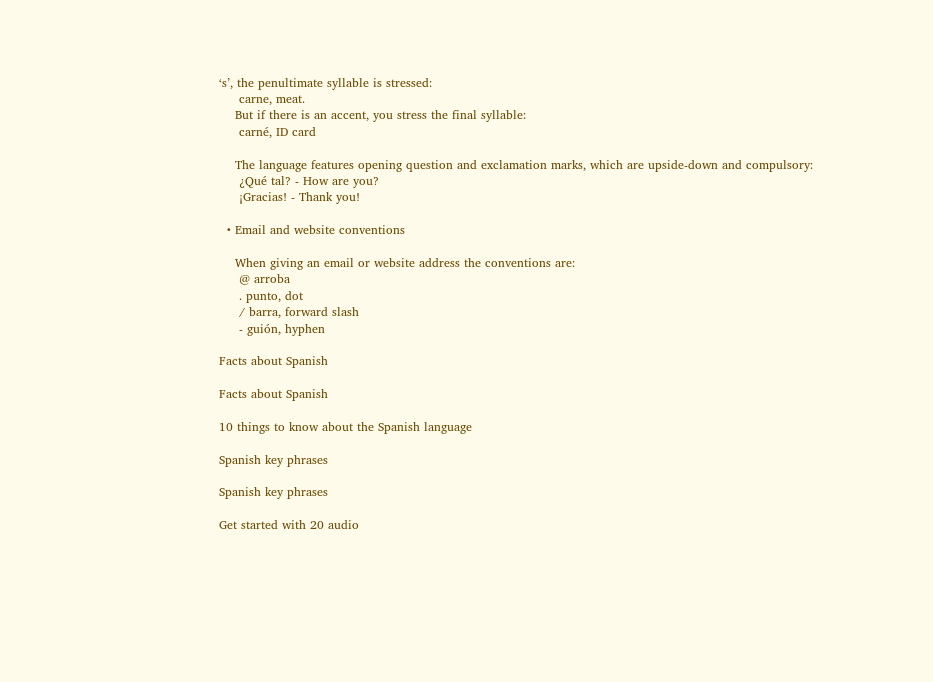‘s’, the penultimate syllable is stressed:
     carne, meat.
    But if there is an accent, you stress the final syllable:
     carné, ID card

    The language features opening question and exclamation marks, which are upside-down and compulsory:
     ¿Qué tal? - How are you?
     ¡Gracias! - Thank you!

  • Email and website conventions

    When giving an email or website address the conventions are:
     @ arroba
     . punto, dot
     / barra, forward slash
     - guión, hyphen

Facts about Spanish

Facts about Spanish

10 things to know about the Spanish language

Spanish key phrases

Spanish key phrases

Get started with 20 audio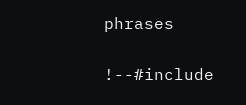phrases

!--#include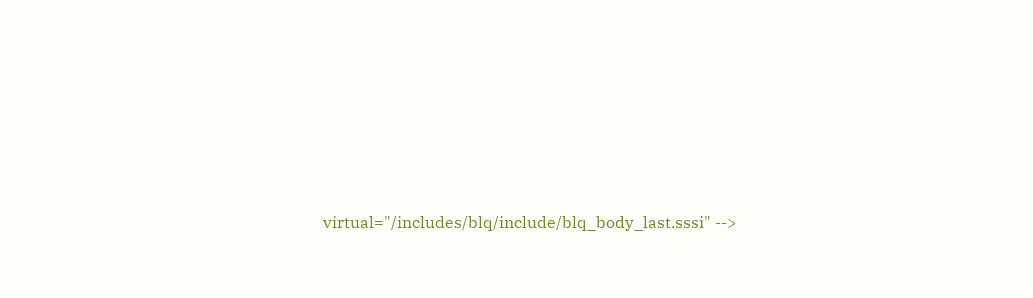virtual="/includes/blq/include/blq_body_last.sssi" -->